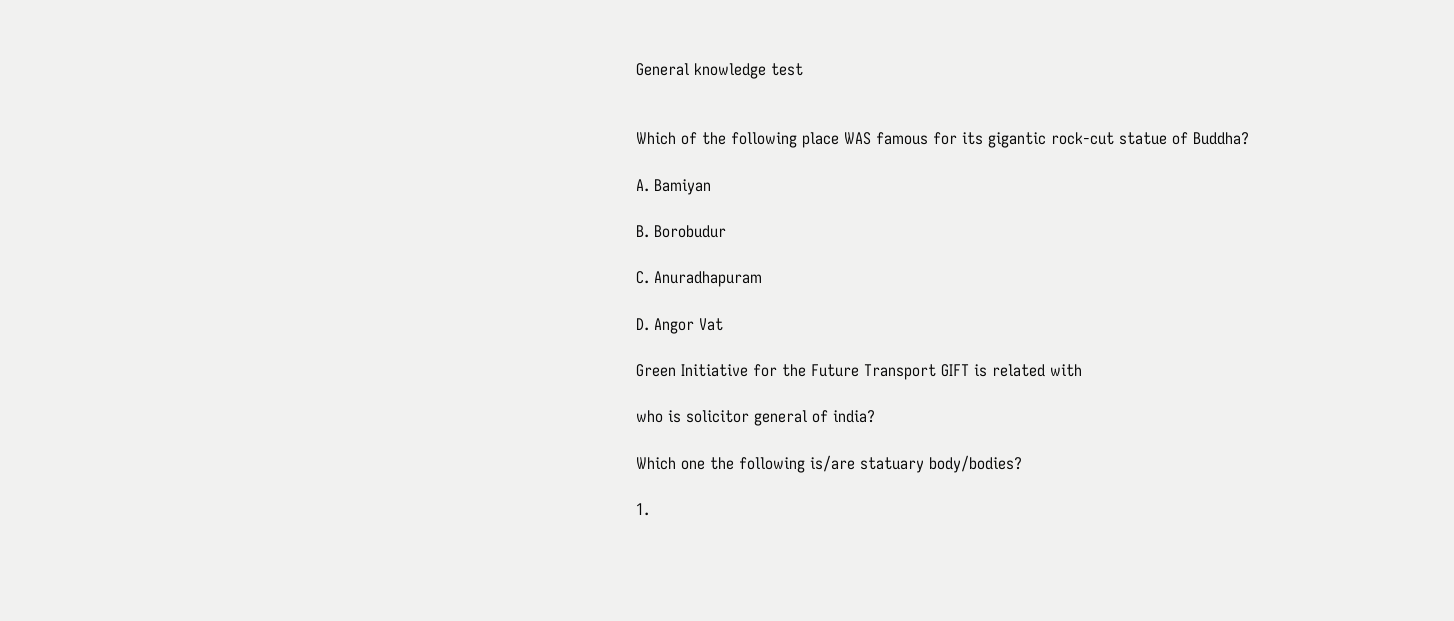General knowledge test


Which of the following place WAS famous for its gigantic rock-cut statue of Buddha?

A. Bamiyan

B. Borobudur

C. Anuradhapuram

D. Angor Vat

Green Initiative for the Future Transport GIFT is related with

who is solicitor general of india?

Which one the following is/are statuary body/bodies?

1.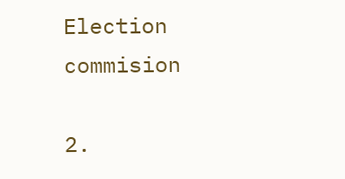Election commision

2.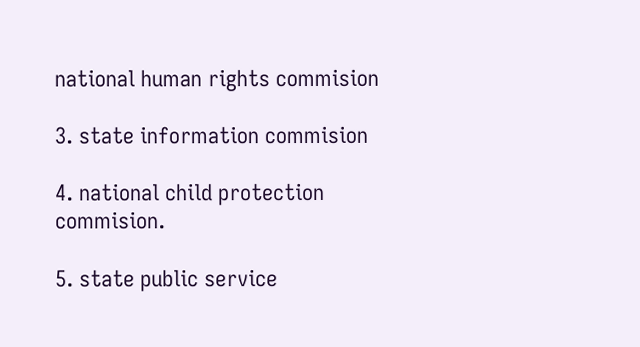national human rights commision

3. state information commision

4. national child protection commision.

5. state public service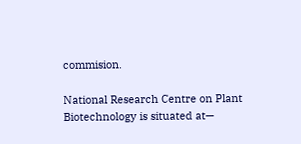commision.

National Research Centre on Plant Biotechnology is situated at—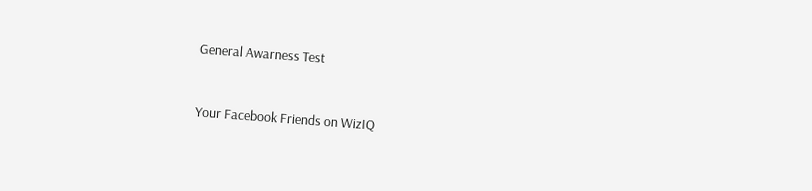General Awarness Test


Your Facebook Friends on WizIQ